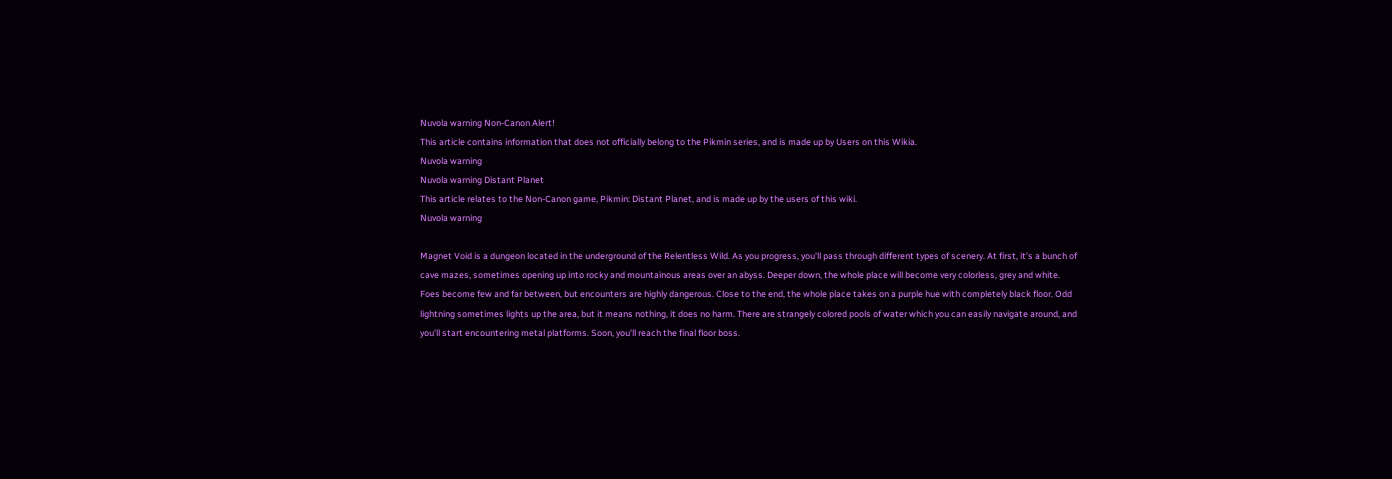Nuvola warning Non-Canon Alert!
This article contains information that does not officially belong to the Pikmin series, and is made up by Users on this Wikia.
Nuvola warning
Nuvola warning Distant Planet
This article relates to the Non-Canon game, Pikmin: Distant Planet, and is made up by the users of this wiki.
Nuvola warning

Magnet Void is a dungeon located in the underground of the Relentless Wild. As you progress, you'll pass through different types of scenery. At first, it's a bunch of cave mazes, sometimes opening up into rocky and mountainous areas over an abyss. Deeper down, the whole place will become very colorless, grey and white. Foes become few and far between, but encounters are highly dangerous. Close to the end, the whole place takes on a purple hue with completely black floor. Odd lightning sometimes lights up the area, but it means nothing, it does no harm. There are strangely colored pools of water which you can easily navigate around, and you'll start encountering metal platforms. Soon, you'll reach the final floor boss.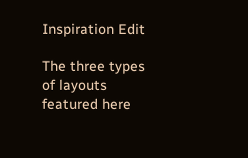Inspiration Edit

The three types of layouts featured here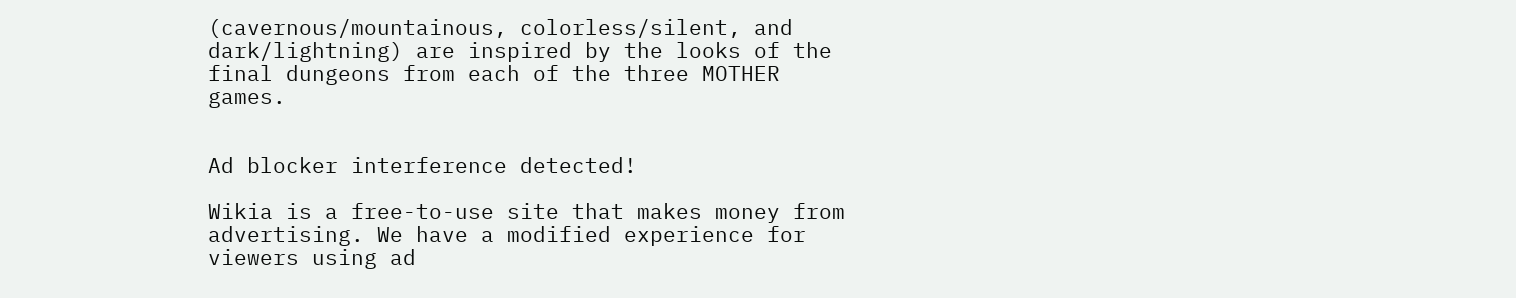(cavernous/mountainous, colorless/silent, and dark/lightning) are inspired by the looks of the final dungeons from each of the three MOTHER games.


Ad blocker interference detected!

Wikia is a free-to-use site that makes money from advertising. We have a modified experience for viewers using ad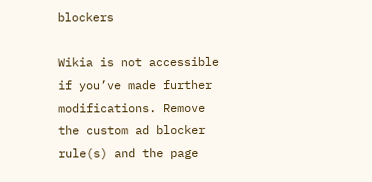blockers

Wikia is not accessible if you’ve made further modifications. Remove the custom ad blocker rule(s) and the page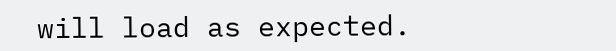will load as expected.